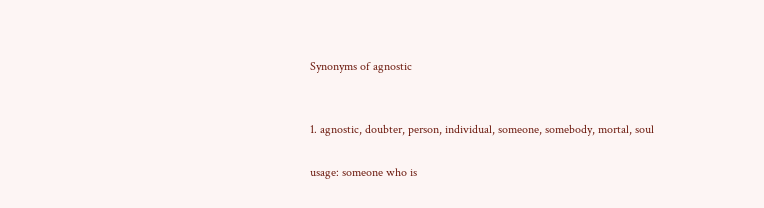Synonyms of agnostic


1. agnostic, doubter, person, individual, someone, somebody, mortal, soul

usage: someone who is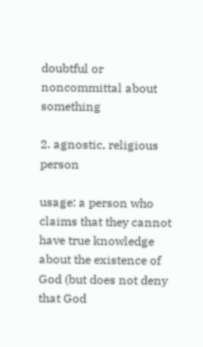doubtful or noncommittal about something

2. agnostic, religious person

usage: a person who claims that they cannot have true knowledge about the existence of God (but does not deny that God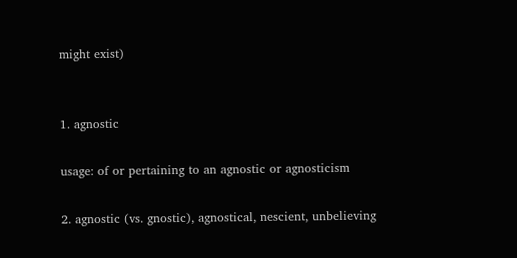might exist)


1. agnostic

usage: of or pertaining to an agnostic or agnosticism

2. agnostic (vs. gnostic), agnostical, nescient, unbelieving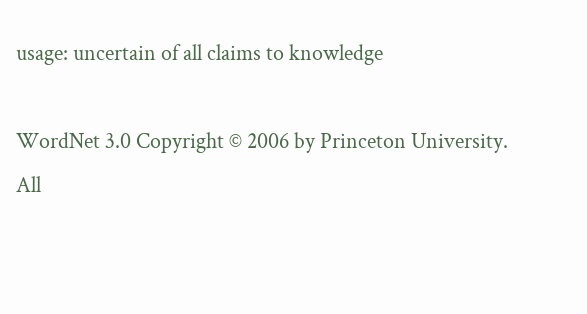usage: uncertain of all claims to knowledge

WordNet 3.0 Copyright © 2006 by Princeton University.
All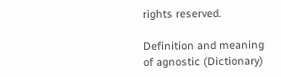rights reserved.

Definition and meaning of agnostic (Dictionary)